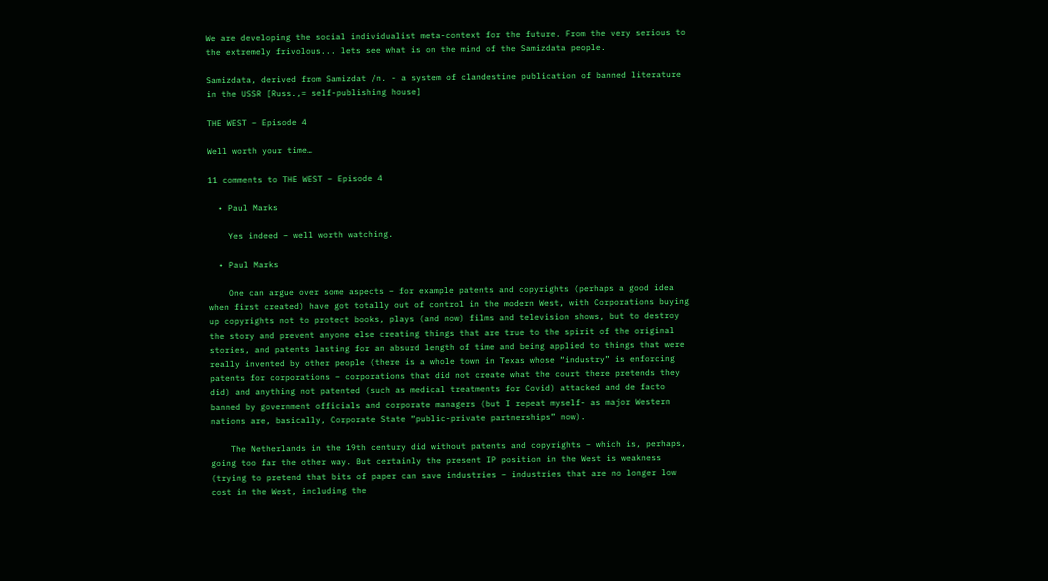We are developing the social individualist meta-context for the future. From the very serious to the extremely frivolous... lets see what is on the mind of the Samizdata people.

Samizdata, derived from Samizdat /n. - a system of clandestine publication of banned literature in the USSR [Russ.,= self-publishing house]

THE WEST – Episode 4

Well worth your time…

11 comments to THE WEST – Episode 4

  • Paul Marks

    Yes indeed – well worth watching.

  • Paul Marks

    One can argue over some aspects – for example patents and copyrights (perhaps a good idea when first created) have got totally out of control in the modern West, with Corporations buying up copyrights not to protect books, plays (and now) films and television shows, but to destroy the story and prevent anyone else creating things that are true to the spirit of the original stories, and patents lasting for an absurd length of time and being applied to things that were really invented by other people (there is a whole town in Texas whose “industry” is enforcing patents for corporations – corporations that did not create what the court there pretends they did) and anything not patented (such as medical treatments for Covid) attacked and de facto banned by government officials and corporate managers (but I repeat myself- as major Western nations are, basically, Corporate State “public-private partnerships” now).

    The Netherlands in the 19th century did without patents and copyrights – which is, perhaps, going too far the other way. But certainly the present IP position in the West is weakness (trying to pretend that bits of paper can save industries – industries that are no longer low cost in the West, including the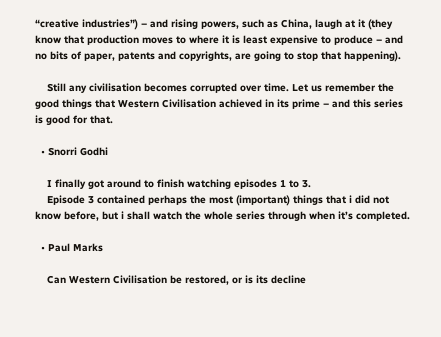“creative industries”) – and rising powers, such as China, laugh at it (they know that production moves to where it is least expensive to produce – and no bits of paper, patents and copyrights, are going to stop that happening).

    Still any civilisation becomes corrupted over time. Let us remember the good things that Western Civilisation achieved in its prime – and this series is good for that.

  • Snorri Godhi

    I finally got around to finish watching episodes 1 to 3.
    Episode 3 contained perhaps the most (important) things that i did not know before, but i shall watch the whole series through when it’s completed.

  • Paul Marks

    Can Western Civilisation be restored, or is its decline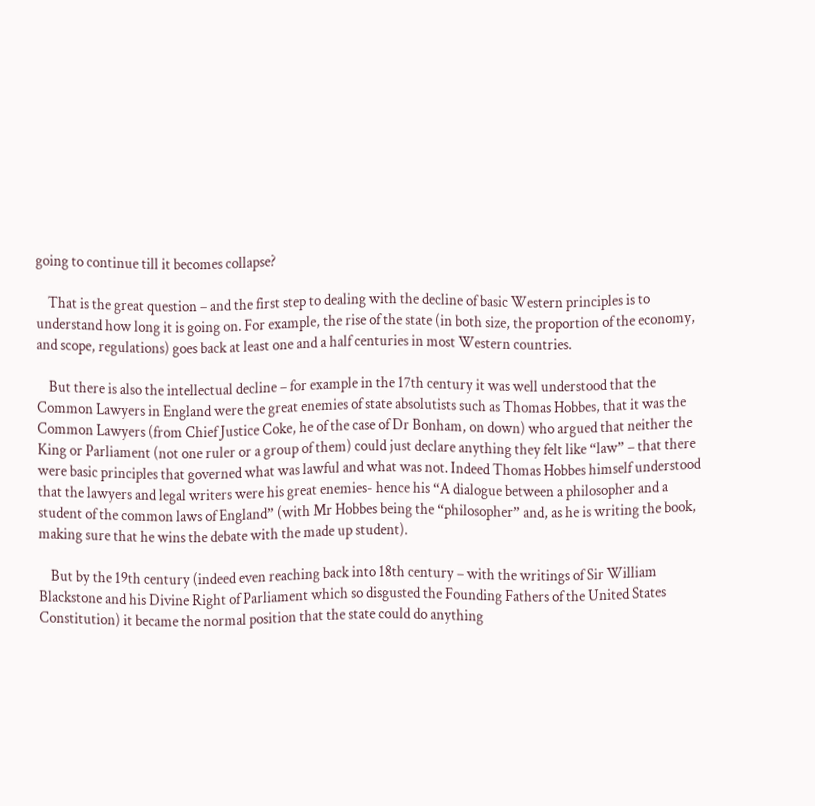going to continue till it becomes collapse?

    That is the great question – and the first step to dealing with the decline of basic Western principles is to understand how long it is going on. For example, the rise of the state (in both size, the proportion of the economy, and scope, regulations) goes back at least one and a half centuries in most Western countries.

    But there is also the intellectual decline – for example in the 17th century it was well understood that the Common Lawyers in England were the great enemies of state absolutists such as Thomas Hobbes, that it was the Common Lawyers (from Chief Justice Coke, he of the case of Dr Bonham, on down) who argued that neither the King or Parliament (not one ruler or a group of them) could just declare anything they felt like “law” – that there were basic principles that governed what was lawful and what was not. Indeed Thomas Hobbes himself understood that the lawyers and legal writers were his great enemies- hence his “A dialogue between a philosopher and a student of the common laws of England” (with Mr Hobbes being the “philosopher” and, as he is writing the book, making sure that he wins the debate with the made up student).

    But by the 19th century (indeed even reaching back into 18th century – with the writings of Sir William Blackstone and his Divine Right of Parliament which so disgusted the Founding Fathers of the United States Constitution) it became the normal position that the state could do anything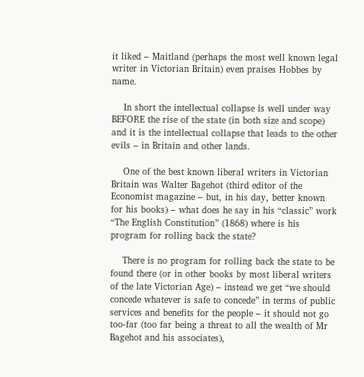it liked – Maitland (perhaps the most well known legal writer in Victorian Britain) even praises Hobbes by name.

    In short the intellectual collapse is well under way BEFORE the rise of the state (in both size and scope) and it is the intellectual collapse that leads to the other evils – in Britain and other lands.

    One of the best known liberal writers in Victorian Britain was Walter Bagehot (third editor of the Economist magazine – but, in his day, better known for his books) – what does he say in his “classic” work “The English Constitution” (1868) where is his program for rolling back the state?

    There is no program for rolling back the state to be found there (or in other books by most liberal writers of the late Victorian Age) – instead we get “we should concede whatever is safe to concede” in terms of public services and benefits for the people – it should not go too-far (too far being a threat to all the wealth of Mr Bagehot and his associates),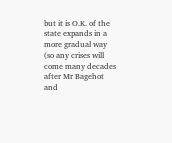but it is O.K. of the state expands in a more gradual way (so any crises will come many decades after Mr Bagehot and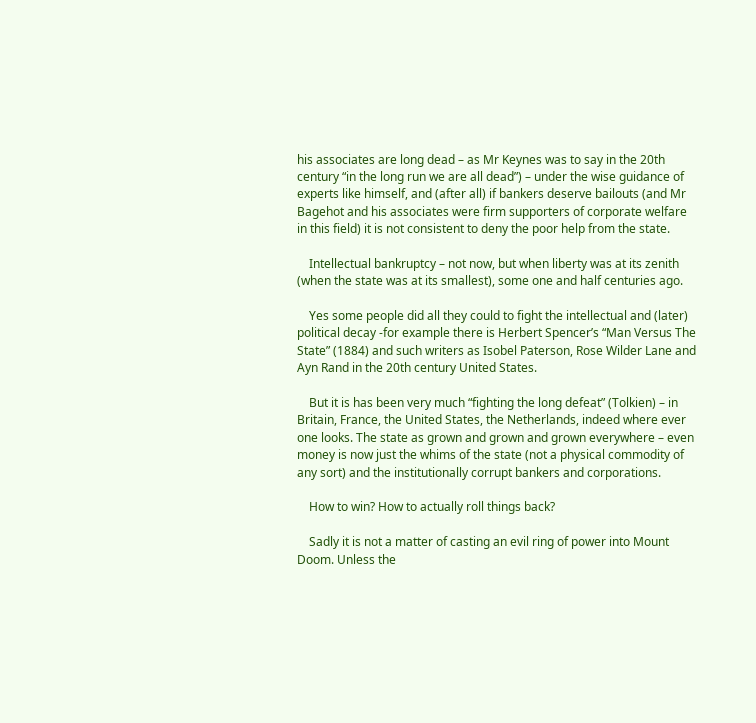his associates are long dead – as Mr Keynes was to say in the 20th century “in the long run we are all dead”) – under the wise guidance of experts like himself, and (after all) if bankers deserve bailouts (and Mr Bagehot and his associates were firm supporters of corporate welfare in this field) it is not consistent to deny the poor help from the state.

    Intellectual bankruptcy – not now, but when liberty was at its zenith (when the state was at its smallest), some one and half centuries ago.

    Yes some people did all they could to fight the intellectual and (later) political decay -for example there is Herbert Spencer’s “Man Versus The State” (1884) and such writers as Isobel Paterson, Rose Wilder Lane and Ayn Rand in the 20th century United States.

    But it is has been very much “fighting the long defeat” (Tolkien) – in Britain, France, the United States, the Netherlands, indeed where ever one looks. The state as grown and grown and grown everywhere – even money is now just the whims of the state (not a physical commodity of any sort) and the institutionally corrupt bankers and corporations.

    How to win? How to actually roll things back?

    Sadly it is not a matter of casting an evil ring of power into Mount Doom. Unless the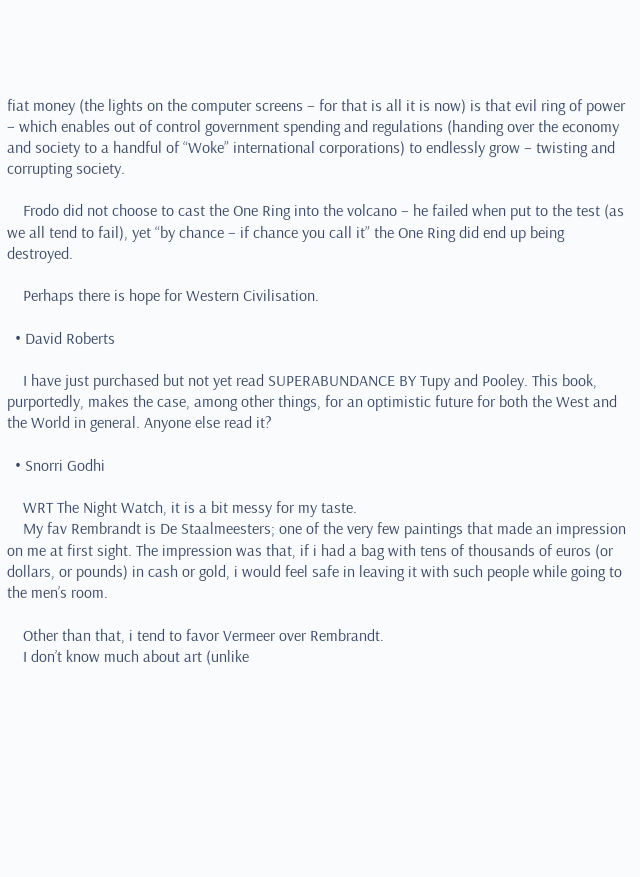fiat money (the lights on the computer screens – for that is all it is now) is that evil ring of power – which enables out of control government spending and regulations (handing over the economy and society to a handful of “Woke” international corporations) to endlessly grow – twisting and corrupting society.

    Frodo did not choose to cast the One Ring into the volcano – he failed when put to the test (as we all tend to fail), yet “by chance – if chance you call it” the One Ring did end up being destroyed.

    Perhaps there is hope for Western Civilisation.

  • David Roberts

    I have just purchased but not yet read SUPERABUNDANCE BY Tupy and Pooley. This book, purportedly, makes the case, among other things, for an optimistic future for both the West and the World in general. Anyone else read it?

  • Snorri Godhi

    WRT The Night Watch, it is a bit messy for my taste.
    My fav Rembrandt is De Staalmeesters; one of the very few paintings that made an impression on me at first sight. The impression was that, if i had a bag with tens of thousands of euros (or dollars, or pounds) in cash or gold, i would feel safe in leaving it with such people while going to the men’s room.

    Other than that, i tend to favor Vermeer over Rembrandt.
    I don’t know much about art (unlike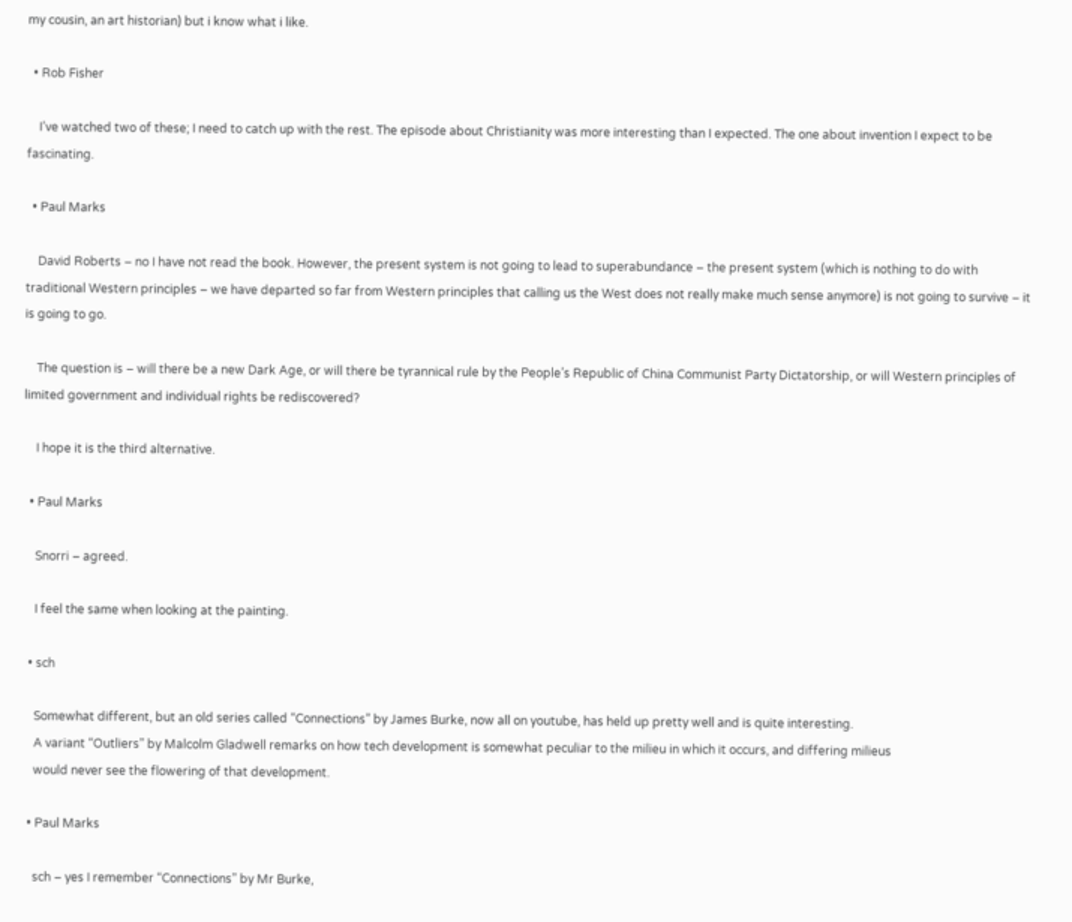my cousin, an art historian) but i know what i like.

  • Rob Fisher

    I’ve watched two of these; I need to catch up with the rest. The episode about Christianity was more interesting than I expected. The one about invention I expect to be fascinating.

  • Paul Marks

    David Roberts – no I have not read the book. However, the present system is not going to lead to superabundance – the present system (which is nothing to do with traditional Western principles – we have departed so far from Western principles that calling us the West does not really make much sense anymore) is not going to survive – it is going to go.

    The question is – will there be a new Dark Age, or will there be tyrannical rule by the People’s Republic of China Communist Party Dictatorship, or will Western principles of limited government and individual rights be rediscovered?

    I hope it is the third alternative.

  • Paul Marks

    Snorri – agreed.

    I feel the same when looking at the painting.

  • sch

    Somewhat different, but an old series called “Connections” by James Burke, now all on youtube, has held up pretty well and is quite interesting.
    A variant “Outliers” by Malcolm Gladwell remarks on how tech development is somewhat peculiar to the milieu in which it occurs, and differing milieus
    would never see the flowering of that development.

  • Paul Marks

    sch – yes I remember “Connections” by Mr Burke,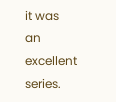it was an excellent series.